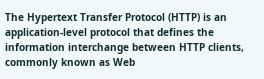The Hypertext Transfer Protocol (HTTP) is an application-level protocol that defines the information interchange between HTTP clients, commonly known as Web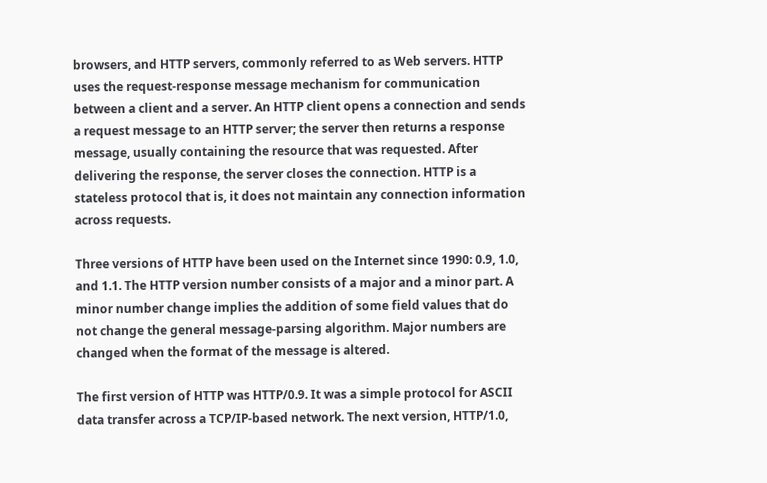browsers, and HTTP servers, commonly referred to as Web servers. HTTP uses the request-response message mechanism for communication between a client and a server. An HTTP client opens a connection and sends a request message to an HTTP server; the server then returns a response message, usually containing the resource that was requested. After delivering the response, the server closes the connection. HTTP is a stateless protocol that is, it does not maintain any connection information across requests.

Three versions of HTTP have been used on the Internet since 1990: 0.9, 1.0, and 1.1. The HTTP version number consists of a major and a minor part. A minor number change implies the addition of some field values that do not change the general message-parsing algorithm. Major numbers are changed when the format of the message is altered.

The first version of HTTP was HTTP/0.9. It was a simple protocol for ASCII data transfer across a TCP/IP-based network. The next version, HTTP/1.0,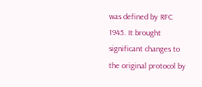was defined by RFC 1945. It brought significant changes to the original protocol by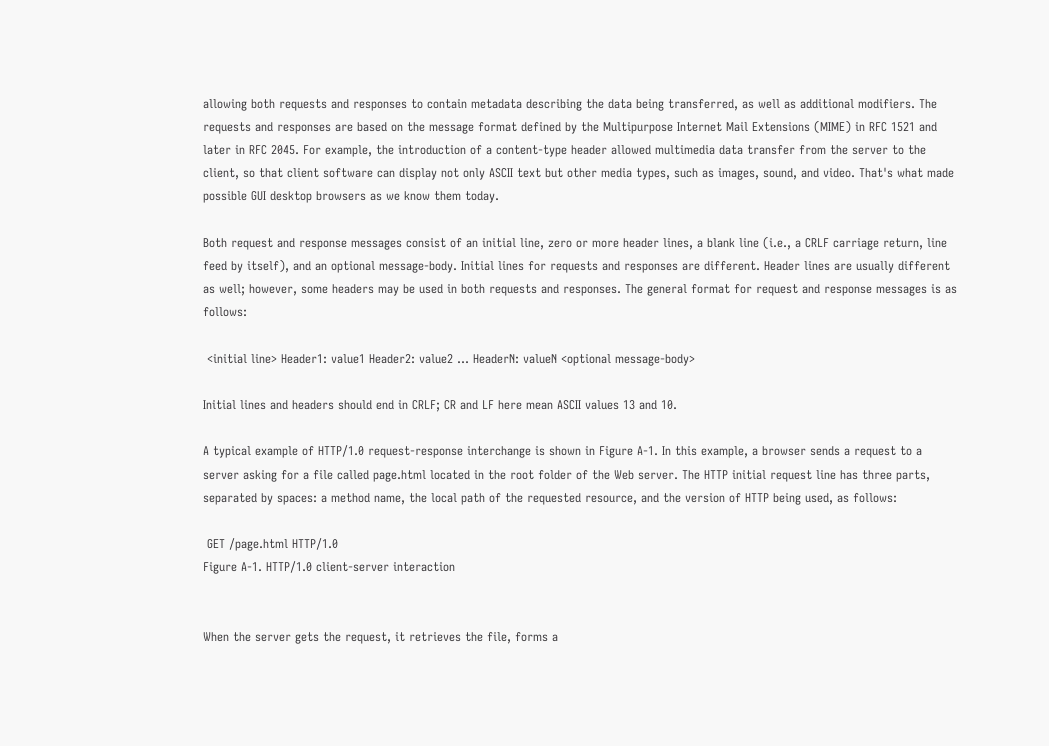allowing both requests and responses to contain metadata describing the data being transferred, as well as additional modifiers. The requests and responses are based on the message format defined by the Multipurpose Internet Mail Extensions (MIME) in RFC 1521 and later in RFC 2045. For example, the introduction of a content-type header allowed multimedia data transfer from the server to the client, so that client software can display not only ASCII text but other media types, such as images, sound, and video. That's what made possible GUI desktop browsers as we know them today.

Both request and response messages consist of an initial line, zero or more header lines, a blank line (i.e., a CRLF carriage return, line feed by itself), and an optional message-body. Initial lines for requests and responses are different. Header lines are usually different as well; however, some headers may be used in both requests and responses. The general format for request and response messages is as follows:

 <initial line> Header1: value1 Header2: value2 ... HeaderN: valueN <optional message-body>

Initial lines and headers should end in CRLF; CR and LF here mean ASCII values 13 and 10.

A typical example of HTTP/1.0 request-response interchange is shown in Figure A-1. In this example, a browser sends a request to a server asking for a file called page.html located in the root folder of the Web server. The HTTP initial request line has three parts, separated by spaces: a method name, the local path of the requested resource, and the version of HTTP being used, as follows:

 GET /page.html HTTP/1.0
Figure A-1. HTTP/1.0 client-server interaction


When the server gets the request, it retrieves the file, forms a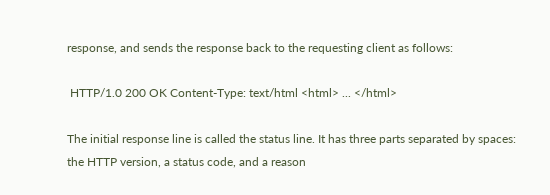response, and sends the response back to the requesting client as follows:

 HTTP/1.0 200 OK Content-Type: text/html <html> ... </html>

The initial response line is called the status line. It has three parts separated by spaces: the HTTP version, a status code, and a reason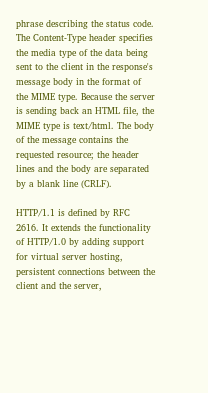phrase describing the status code. The Content-Type header specifies the media type of the data being sent to the client in the response's message body in the format of the MIME type. Because the server is sending back an HTML file, the MIME type is text/html. The body of the message contains the requested resource; the header lines and the body are separated by a blank line (CRLF).

HTTP/1.1 is defined by RFC 2616. It extends the functionality of HTTP/1.0 by adding support for virtual server hosting, persistent connections between the client and the server,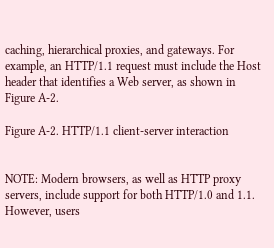caching, hierarchical proxies, and gateways. For example, an HTTP/1.1 request must include the Host header that identifies a Web server, as shown in Figure A-2.

Figure A-2. HTTP/1.1 client-server interaction


NOTE: Modern browsers, as well as HTTP proxy servers, include support for both HTTP/1.0 and 1.1. However, users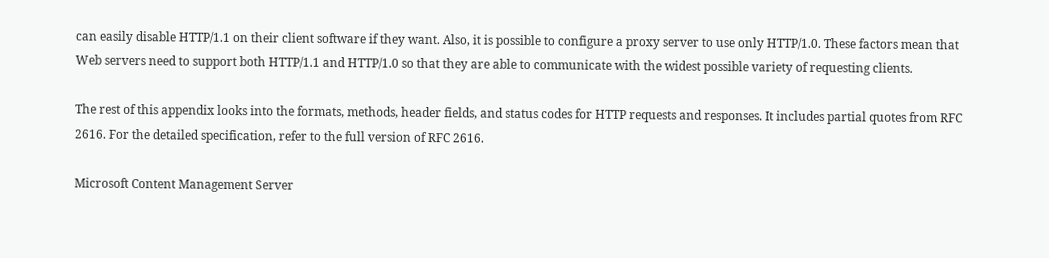can easily disable HTTP/1.1 on their client software if they want. Also, it is possible to configure a proxy server to use only HTTP/1.0. These factors mean that Web servers need to support both HTTP/1.1 and HTTP/1.0 so that they are able to communicate with the widest possible variety of requesting clients.

The rest of this appendix looks into the formats, methods, header fields, and status codes for HTTP requests and responses. It includes partial quotes from RFC 2616. For the detailed specification, refer to the full version of RFC 2616.

Microsoft Content Management Server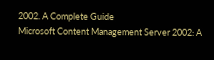2002. A Complete Guide
Microsoft Content Management Server 2002: A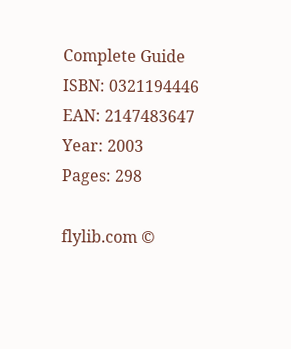Complete Guide
ISBN: 0321194446
EAN: 2147483647
Year: 2003
Pages: 298

flylib.com ©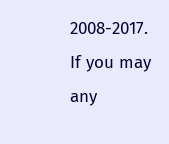2008-2017.
If you may any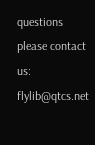questions please contact us: flylib@qtcs.net